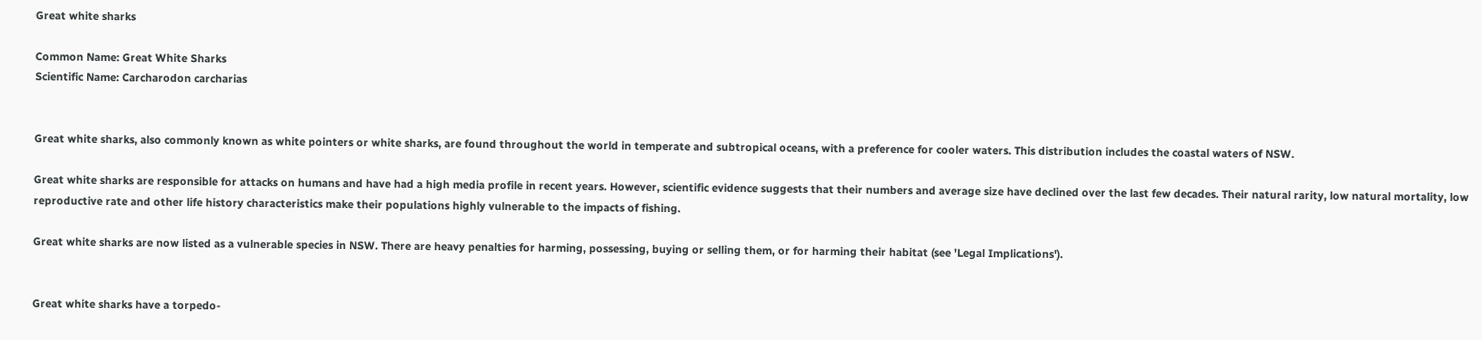Great white sharks

Common Name: Great White Sharks
Scientific Name: Carcharodon carcharias


Great white sharks, also commonly known as white pointers or white sharks, are found throughout the world in temperate and subtropical oceans, with a preference for cooler waters. This distribution includes the coastal waters of NSW.

Great white sharks are responsible for attacks on humans and have had a high media profile in recent years. However, scientific evidence suggests that their numbers and average size have declined over the last few decades. Their natural rarity, low natural mortality, low reproductive rate and other life history characteristics make their populations highly vulnerable to the impacts of fishing.

Great white sharks are now listed as a vulnerable species in NSW. There are heavy penalties for harming, possessing, buying or selling them, or for harming their habitat (see 'Legal Implications').


Great white sharks have a torpedo-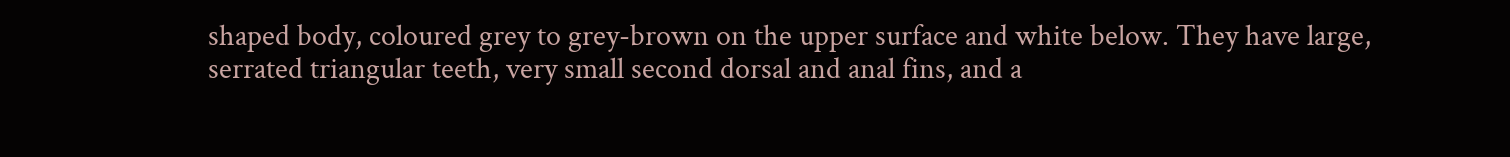shaped body, coloured grey to grey-brown on the upper surface and white below. They have large, serrated triangular teeth, very small second dorsal and anal fins, and a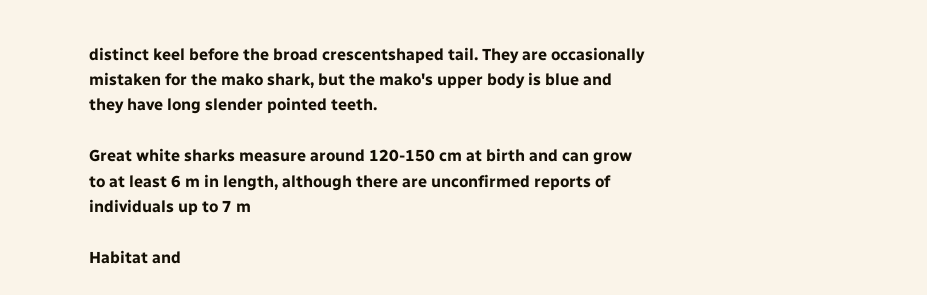distinct keel before the broad crescentshaped tail. They are occasionally mistaken for the mako shark, but the mako's upper body is blue and they have long slender pointed teeth.

Great white sharks measure around 120-150 cm at birth and can grow to at least 6 m in length, although there are unconfirmed reports of individuals up to 7 m

Habitat and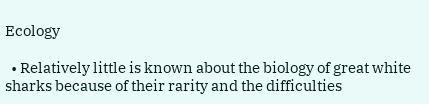Ecology

  • Relatively little is known about the biology of great white sharks because of their rarity and the difficulties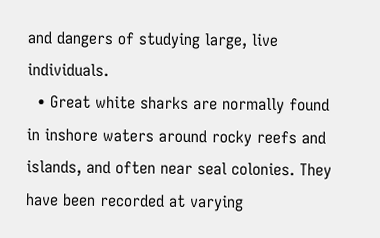and dangers of studying large, live individuals.
  • Great white sharks are normally found in inshore waters around rocky reefs and islands, and often near seal colonies. They have been recorded at varying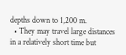depths down to 1,200 m.
  • They may travel large distances in a relatively short time but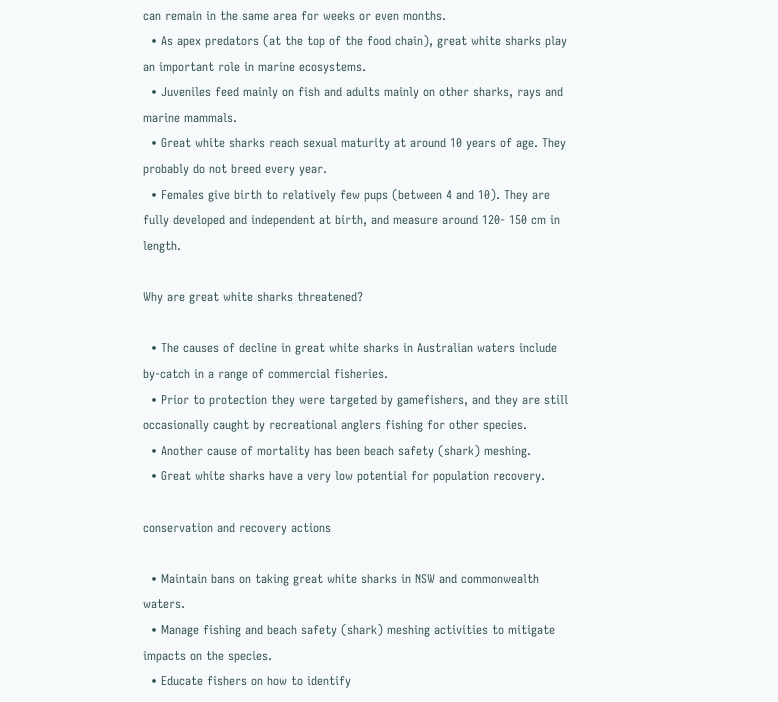can remain in the same area for weeks or even months.
  • As apex predators (at the top of the food chain), great white sharks play an important role in marine ecosystems.
  • Juveniles feed mainly on fish and adults mainly on other sharks, rays and marine mammals.
  • Great white sharks reach sexual maturity at around 10 years of age. They probably do not breed every year.
  • Females give birth to relatively few pups (between 4 and 10). They are fully developed and independent at birth, and measure around 120- 150 cm in length.

Why are great white sharks threatened?

  • The causes of decline in great white sharks in Australian waters include by-catch in a range of commercial fisheries.
  • Prior to protection they were targeted by gamefishers, and they are still occasionally caught by recreational anglers fishing for other species.
  • Another cause of mortality has been beach safety (shark) meshing.
  • Great white sharks have a very low potential for population recovery.

conservation and recovery actions

  • Maintain bans on taking great white sharks in NSW and commonwealth waters.
  • Manage fishing and beach safety (shark) meshing activities to mitigate impacts on the species.
  • Educate fishers on how to identify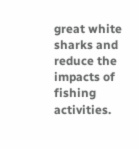great white sharks and reduce the impacts of fishing activities.